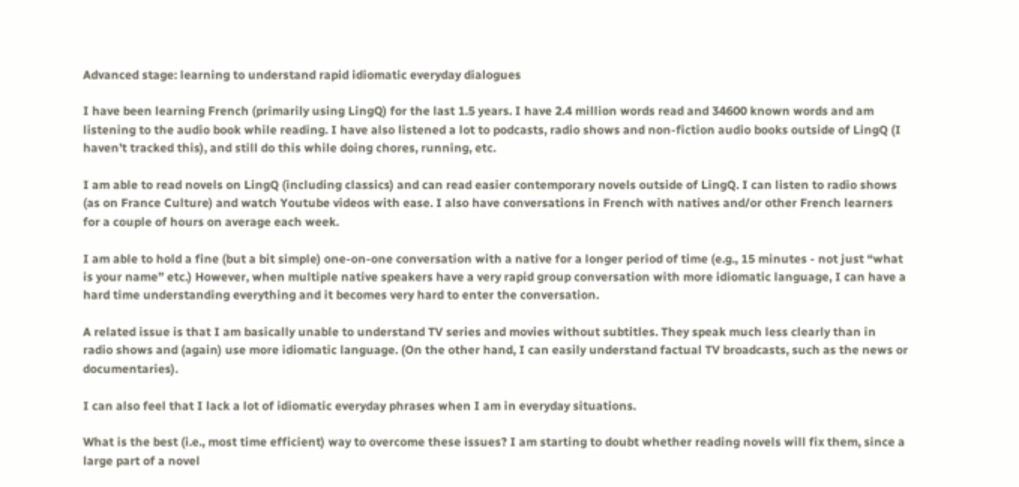Advanced stage: learning to understand rapid idiomatic everyday dialogues

I have been learning French (primarily using LingQ) for the last 1.5 years. I have 2.4 million words read and 34600 known words and am listening to the audio book while reading. I have also listened a lot to podcasts, radio shows and non-fiction audio books outside of LingQ (I haven’t tracked this), and still do this while doing chores, running, etc.

I am able to read novels on LingQ (including classics) and can read easier contemporary novels outside of LingQ. I can listen to radio shows (as on France Culture) and watch Youtube videos with ease. I also have conversations in French with natives and/or other French learners for a couple of hours on average each week.

I am able to hold a fine (but a bit simple) one-on-one conversation with a native for a longer period of time (e.g., 15 minutes - not just “what is your name” etc.) However, when multiple native speakers have a very rapid group conversation with more idiomatic language, I can have a hard time understanding everything and it becomes very hard to enter the conversation.

A related issue is that I am basically unable to understand TV series and movies without subtitles. They speak much less clearly than in radio shows and (again) use more idiomatic language. (On the other hand, I can easily understand factual TV broadcasts, such as the news or documentaries).

I can also feel that I lack a lot of idiomatic everyday phrases when I am in everyday situations.

What is the best (i.e., most time efficient) way to overcome these issues? I am starting to doubt whether reading novels will fix them, since a large part of a novel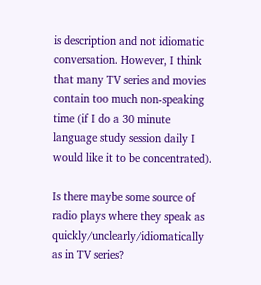is description and not idiomatic conversation. However, I think that many TV series and movies contain too much non-speaking time (if I do a 30 minute language study session daily I would like it to be concentrated).

Is there maybe some source of radio plays where they speak as quickly/unclearly/idiomatically as in TV series?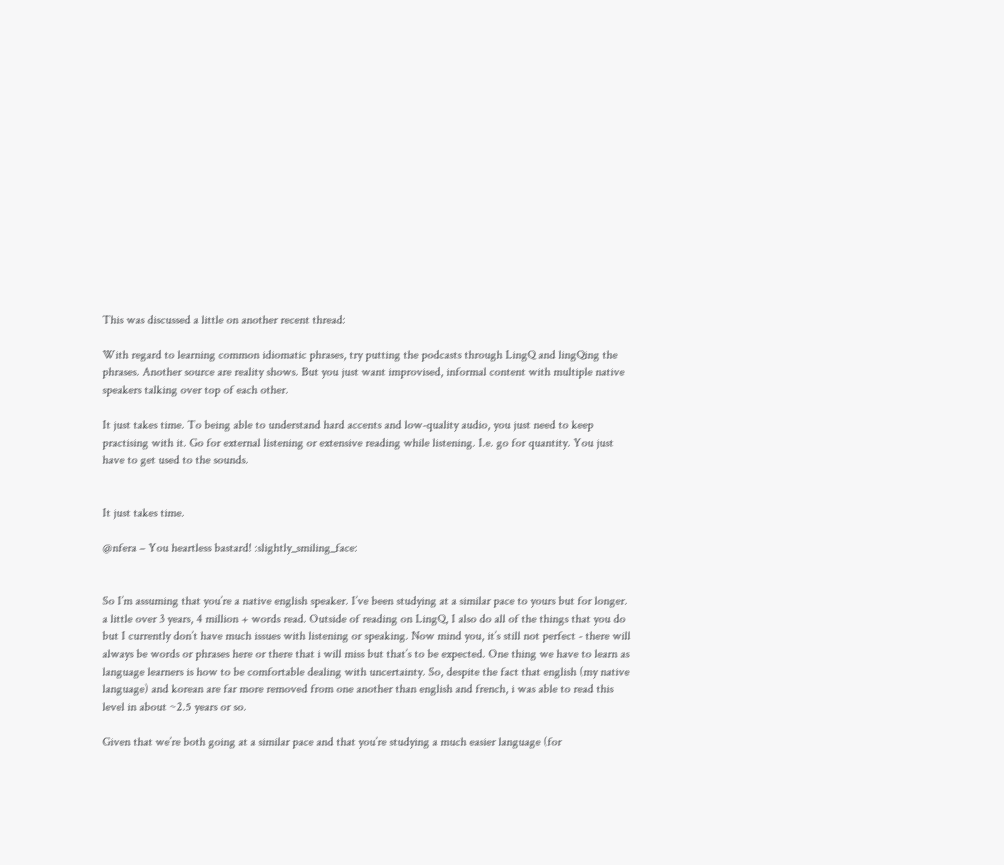This was discussed a little on another recent thread:

With regard to learning common idiomatic phrases, try putting the podcasts through LingQ and lingQing the phrases. Another source are reality shows. But you just want improvised, informal content with multiple native speakers talking over top of each other.

It just takes time. To being able to understand hard accents and low-quality audio, you just need to keep practising with it. Go for external listening or extensive reading while listening. I.e. go for quantity. You just have to get used to the sounds.


It just takes time.

@nfera – You heartless bastard! :slightly_smiling_face:


So I’m assuming that you’re a native english speaker. I’ve been studying at a similar pace to yours but for longer. a little over 3 years, 4 million + words read. Outside of reading on LingQ, I also do all of the things that you do but I currently don’t have much issues with listening or speaking. Now mind you, it’s still not perfect - there will always be words or phrases here or there that i will miss but that’s to be expected. One thing we have to learn as language learners is how to be comfortable dealing with uncertainty. So, despite the fact that english (my native language) and korean are far more removed from one another than english and french, i was able to read this level in about ~2.5 years or so.

Given that we’re both going at a similar pace and that you’re studying a much easier language (for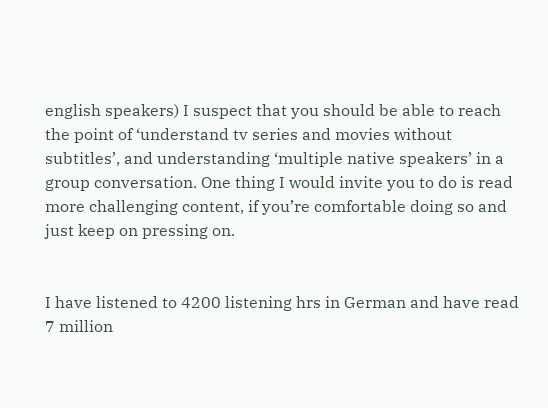english speakers) I suspect that you should be able to reach the point of ‘understand tv series and movies without subtitles’, and understanding ‘multiple native speakers’ in a group conversation. One thing I would invite you to do is read more challenging content, if you’re comfortable doing so and just keep on pressing on.


I have listened to 4200 listening hrs in German and have read 7 million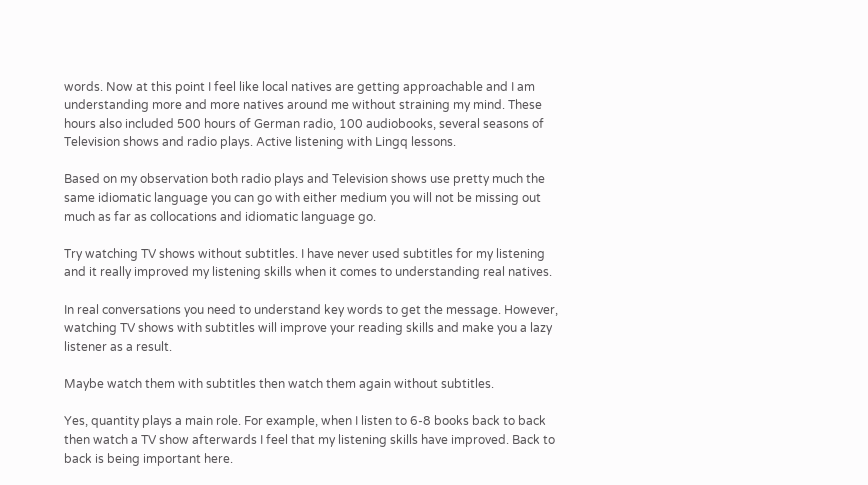words. Now at this point I feel like local natives are getting approachable and I am understanding more and more natives around me without straining my mind. These hours also included 500 hours of German radio, 100 audiobooks, several seasons of Television shows and radio plays. Active listening with Lingq lessons.

Based on my observation both radio plays and Television shows use pretty much the same idiomatic language you can go with either medium you will not be missing out much as far as collocations and idiomatic language go.

Try watching TV shows without subtitles. I have never used subtitles for my listening and it really improved my listening skills when it comes to understanding real natives.

In real conversations you need to understand key words to get the message. However, watching TV shows with subtitles will improve your reading skills and make you a lazy listener as a result.

Maybe watch them with subtitles then watch them again without subtitles.

Yes, quantity plays a main role. For example, when I listen to 6-8 books back to back then watch a TV show afterwards I feel that my listening skills have improved. Back to back is being important here.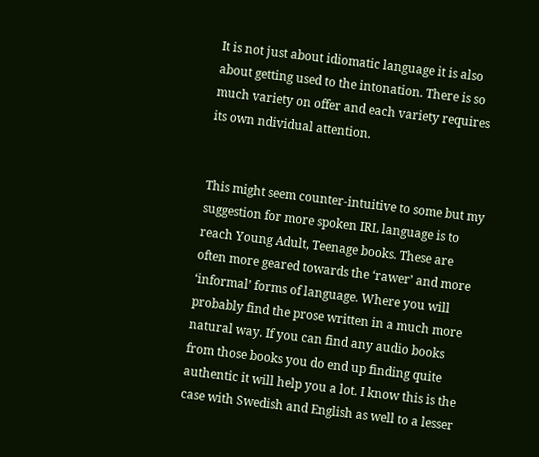It is not just about idiomatic language it is also about getting used to the intonation. There is so much variety on offer and each variety requires its own ndividual attention.


This might seem counter-intuitive to some but my suggestion for more spoken IRL language is to reach Young Adult, Teenage books. These are often more geared towards the ‘rawer’ and more ‘informal’ forms of language. Where you will probably find the prose written in a much more natural way. If you can find any audio books from those books you do end up finding quite authentic it will help you a lot. I know this is the case with Swedish and English as well to a lesser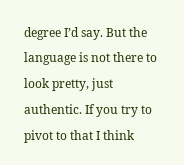degree I’d say. But the language is not there to look pretty, just authentic. If you try to pivot to that I think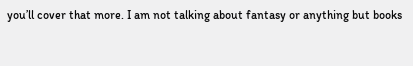you’ll cover that more. I am not talking about fantasy or anything but books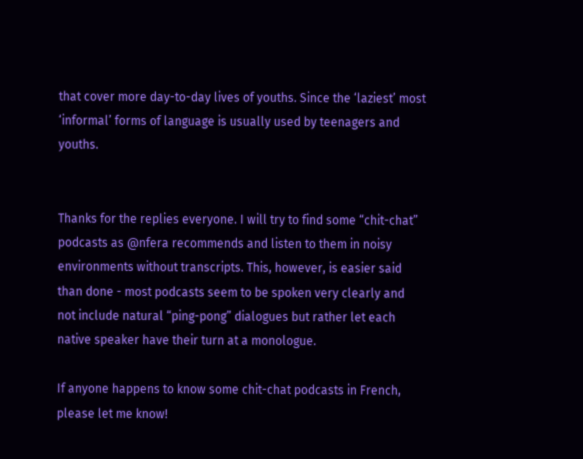that cover more day-to-day lives of youths. Since the ‘laziest’ most ‘informal’ forms of language is usually used by teenagers and youths.


Thanks for the replies everyone. I will try to find some “chit-chat” podcasts as @nfera recommends and listen to them in noisy environments without transcripts. This, however, is easier said than done - most podcasts seem to be spoken very clearly and not include natural “ping-pong” dialogues but rather let each native speaker have their turn at a monologue.

If anyone happens to know some chit-chat podcasts in French, please let me know!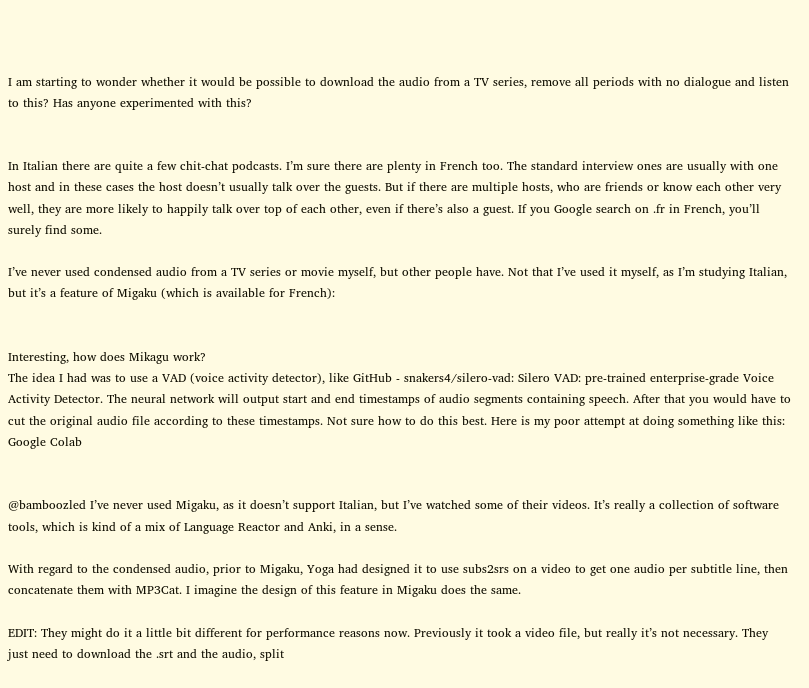I am starting to wonder whether it would be possible to download the audio from a TV series, remove all periods with no dialogue and listen to this? Has anyone experimented with this?


In Italian there are quite a few chit-chat podcasts. I’m sure there are plenty in French too. The standard interview ones are usually with one host and in these cases the host doesn’t usually talk over the guests. But if there are multiple hosts, who are friends or know each other very well, they are more likely to happily talk over top of each other, even if there’s also a guest. If you Google search on .fr in French, you’ll surely find some.

I’ve never used condensed audio from a TV series or movie myself, but other people have. Not that I’ve used it myself, as I’m studying Italian, but it’s a feature of Migaku (which is available for French):


Interesting, how does Mikagu work?
The idea I had was to use a VAD (voice activity detector), like GitHub - snakers4/silero-vad: Silero VAD: pre-trained enterprise-grade Voice Activity Detector. The neural network will output start and end timestamps of audio segments containing speech. After that you would have to cut the original audio file according to these timestamps. Not sure how to do this best. Here is my poor attempt at doing something like this:
Google Colab


@bamboozled I’ve never used Migaku, as it doesn’t support Italian, but I’ve watched some of their videos. It’s really a collection of software tools, which is kind of a mix of Language Reactor and Anki, in a sense.

With regard to the condensed audio, prior to Migaku, Yoga had designed it to use subs2srs on a video to get one audio per subtitle line, then concatenate them with MP3Cat. I imagine the design of this feature in Migaku does the same.

EDIT: They might do it a little bit different for performance reasons now. Previously it took a video file, but really it’s not necessary. They just need to download the .srt and the audio, split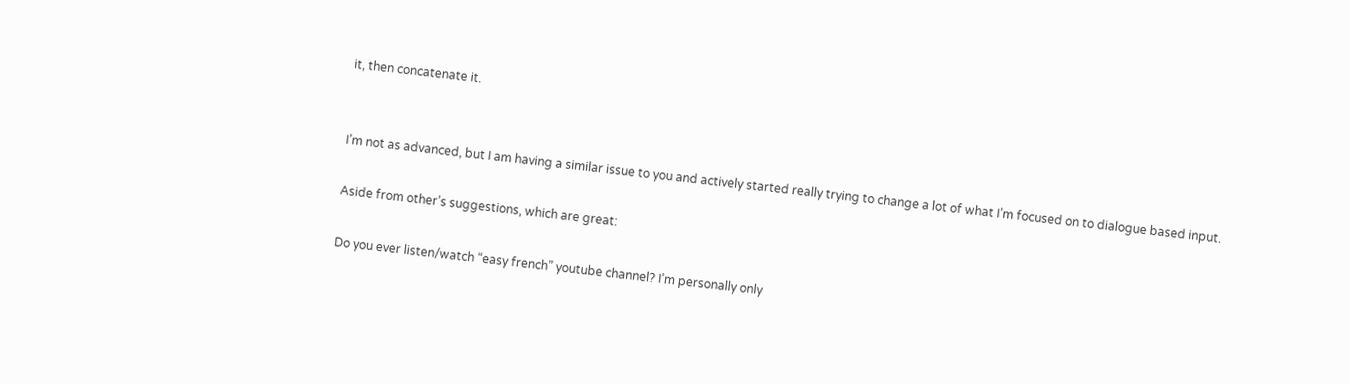it, then concatenate it.


I’m not as advanced, but I am having a similar issue to you and actively started really trying to change a lot of what I’m focused on to dialogue based input.

Aside from other’s suggestions, which are great:

Do you ever listen/watch “easy french” youtube channel? I’m personally only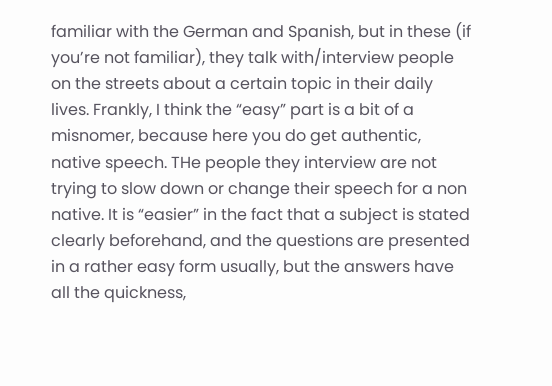familiar with the German and Spanish, but in these (if you’re not familiar), they talk with/interview people on the streets about a certain topic in their daily lives. Frankly, I think the “easy” part is a bit of a misnomer, because here you do get authentic, native speech. THe people they interview are not trying to slow down or change their speech for a non native. It is “easier” in the fact that a subject is stated clearly beforehand, and the questions are presented in a rather easy form usually, but the answers have all the quickness,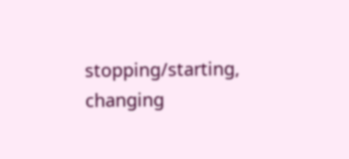stopping/starting, changing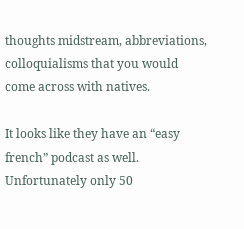thoughts midstream, abbreviations, colloquialisms that you would come across with natives.

It looks like they have an “easy french” podcast as well. Unfortunately only 50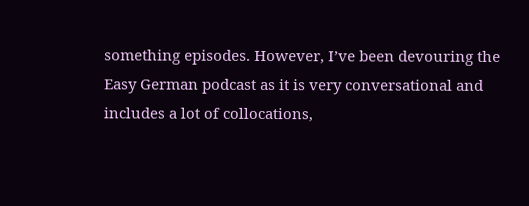something episodes. However, I’ve been devouring the Easy German podcast as it is very conversational and includes a lot of collocations,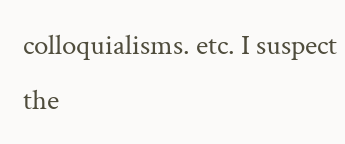colloquialisms. etc. I suspect the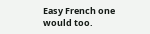Easy French one would too.